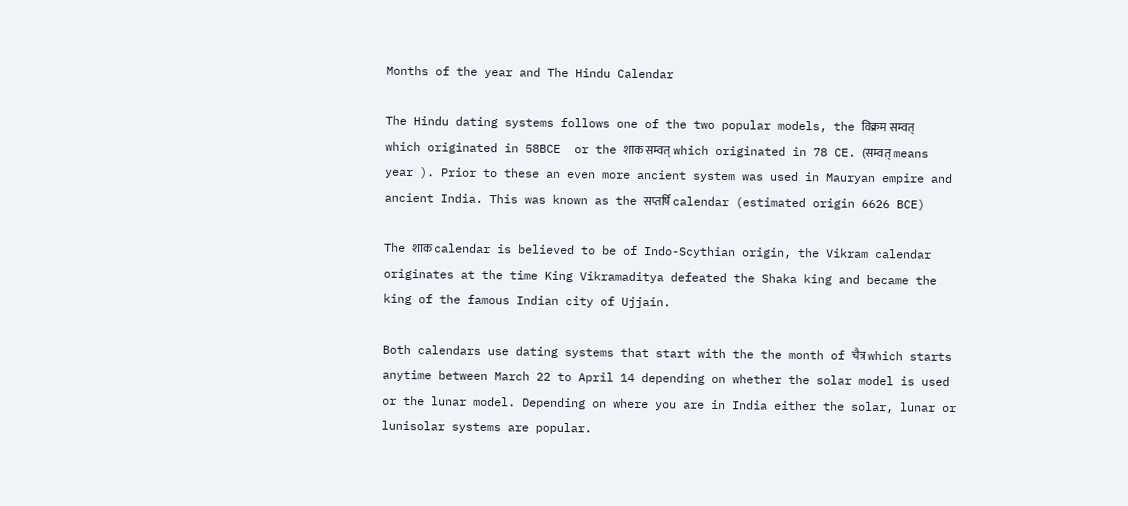Months of the year and The Hindu Calendar

The Hindu dating systems follows one of the two popular models, the विक्रम सम्वत्  which originated in 58BCE  or the शाक सम्वत् which originated in 78 CE. (सम्वत् means year ). Prior to these an even more ancient system was used in Mauryan empire and ancient India. This was known as the सप्तर्षि calendar (estimated origin 6626 BCE)

The शाक calendar is believed to be of Indo-Scythian origin, the Vikram calendar originates at the time King Vikramaditya defeated the Shaka king and became the king of the famous Indian city of Ujjain.

Both calendars use dating systems that start with the the month of चैत्र which starts anytime between March 22 to April 14 depending on whether the solar model is used or the lunar model. Depending on where you are in India either the solar, lunar or lunisolar systems are popular.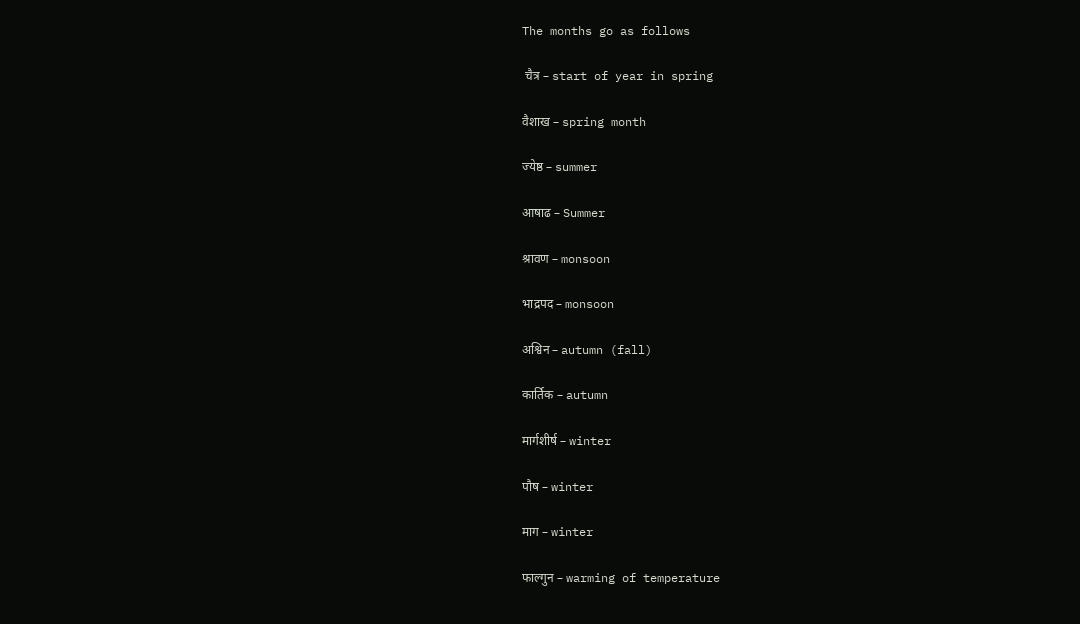The months go as follows

 चैत्र – start of year in spring

वैशाख – spring month

ज्येष्ठ – summer

आषाढ – Summer

श्रावण – monsoon

भाद्रपद – monsoon

अश्विन – autumn (fall)

कार्तिक – autumn

मार्गशीर्ष – winter

पौष – winter

माग – winter

फाल्गुन – warming of temperature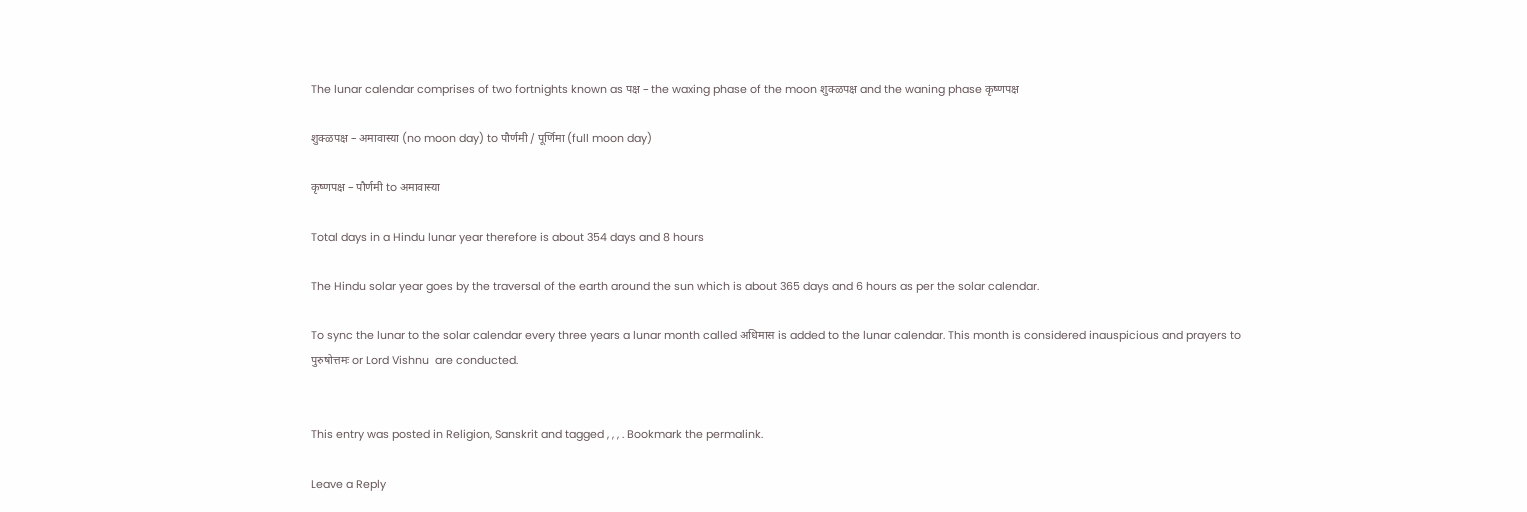The lunar calendar comprises of two fortnights known as पक्ष – the waxing phase of the moon शुक्ळपक्ष and the waning phase कृष्णपक्ष

शुक्ळपक्ष – अमावास्या (no moon day) to पौर्णमी / पूर्णिमा (full moon day)

कृष्णपक्ष – पौर्णमी to अमावास्या

Total days in a Hindu lunar year therefore is about 354 days and 8 hours

The Hindu solar year goes by the traversal of the earth around the sun which is about 365 days and 6 hours as per the solar calendar.

To sync the lunar to the solar calendar every three years a lunar month called अधिमास is added to the lunar calendar. This month is considered inauspicious and prayers to पुरुषोत्तमः or Lord Vishnu  are conducted.


This entry was posted in Religion, Sanskrit and tagged , , , . Bookmark the permalink.

Leave a Reply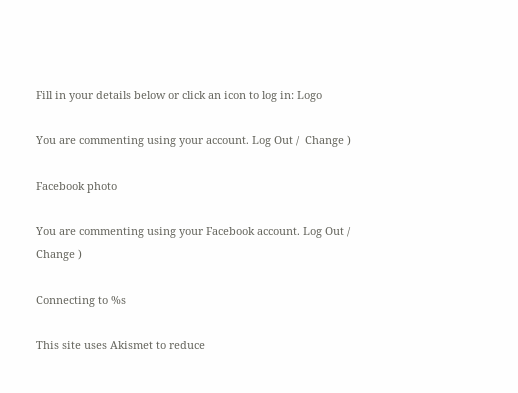Fill in your details below or click an icon to log in: Logo

You are commenting using your account. Log Out /  Change )

Facebook photo

You are commenting using your Facebook account. Log Out /  Change )

Connecting to %s

This site uses Akismet to reduce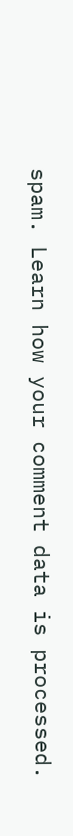spam. Learn how your comment data is processed.